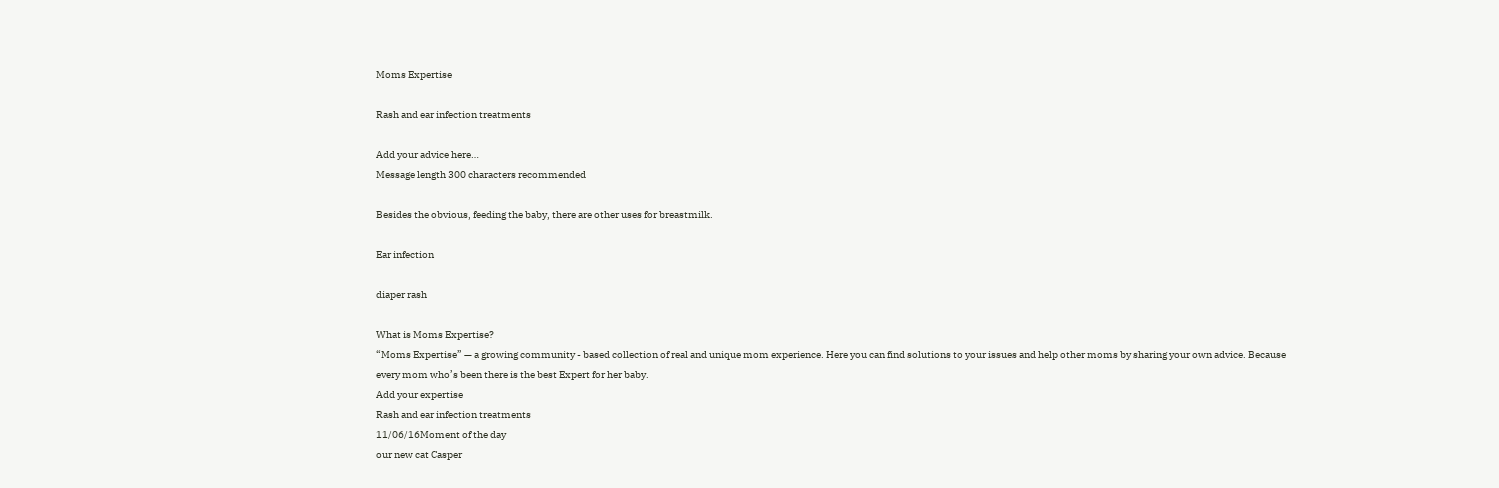Moms Expertise

Rash and ear infection treatments

Add your advice here…
Message length 300 characters recommended

Besides the obvious, feeding the baby, there are other uses for breastmilk.

Ear infection

diaper rash

What is Moms Expertise?
“Moms Expertise” — a growing community - based collection of real and unique mom experience. Here you can find solutions to your issues and help other moms by sharing your own advice. Because every mom who’s been there is the best Expert for her baby.
Add your expertise
Rash and ear infection treatments
11/06/16Moment of the day
our new cat Casper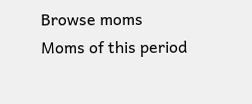Browse moms
Moms of this period